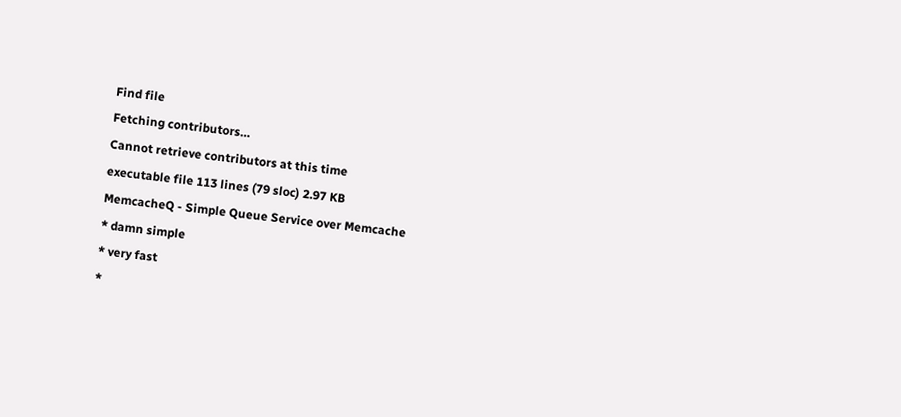Find file
Fetching contributors…
Cannot retrieve contributors at this time
executable file 113 lines (79 sloc) 2.97 KB
MemcacheQ - Simple Queue Service over Memcache
* damn simple
* very fast
*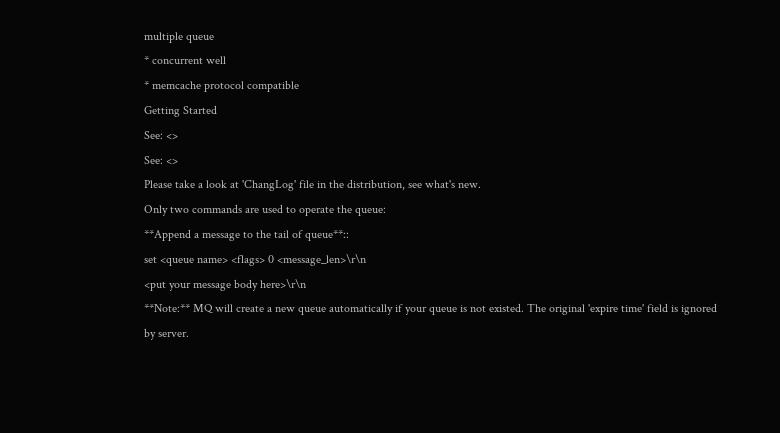multiple queue
* concurrent well
* memcache protocol compatible
Getting Started
See: <>
See: <>
Please take a look at 'ChangLog' file in the distribution, see what's new.
Only two commands are used to operate the queue:
**Append a message to the tail of queue**::
set <queue name> <flags> 0 <message_len>\r\n
<put your message body here>\r\n
**Note:** MQ will create a new queue automatically if your queue is not existed. The original 'expire time' field is ignored by server.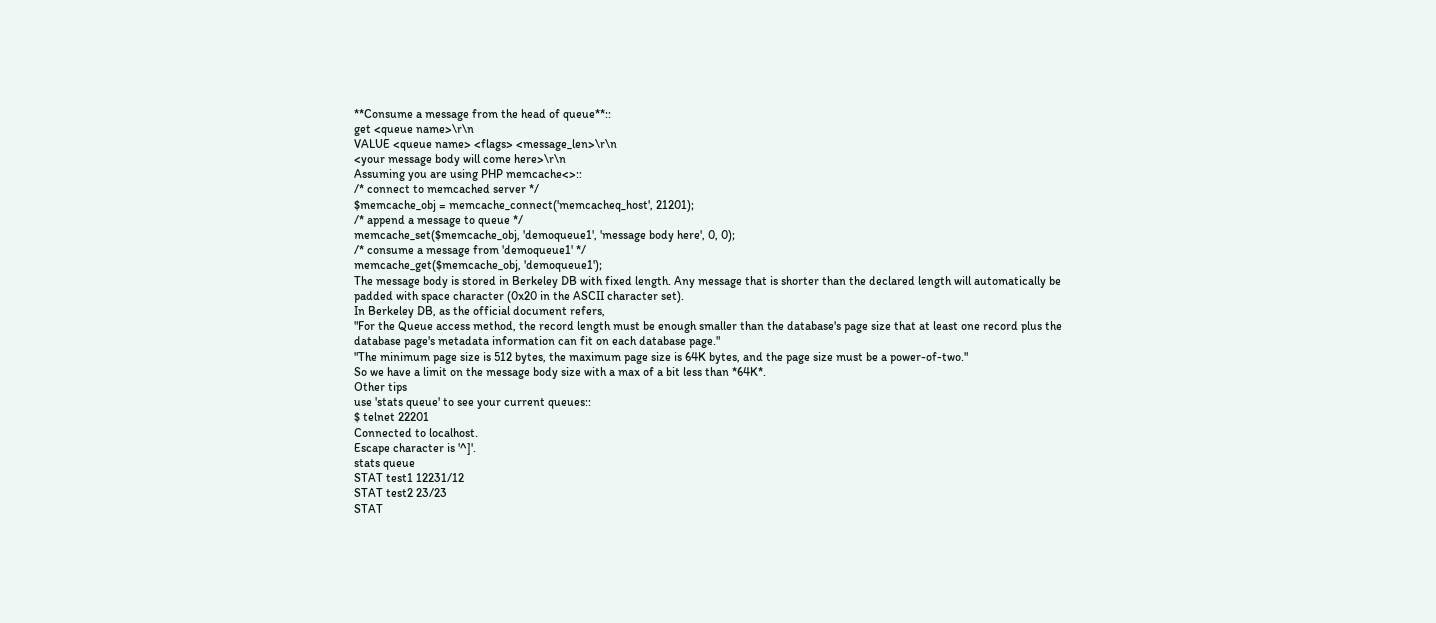**Consume a message from the head of queue**::
get <queue name>\r\n
VALUE <queue name> <flags> <message_len>\r\n
<your message body will come here>\r\n
Assuming you are using PHP memcache<>::
/* connect to memcached server */
$memcache_obj = memcache_connect('memcacheq_host', 21201);
/* append a message to queue */
memcache_set($memcache_obj, 'demoqueue1', 'message body here', 0, 0);
/* consume a message from 'demoqueue1' */
memcache_get($memcache_obj, 'demoqueue1');
The message body is stored in Berkeley DB with fixed length. Any message that is shorter than the declared length will automatically be padded with space character (0x20 in the ASCII character set).
In Berkeley DB, as the official document refers,
"For the Queue access method, the record length must be enough smaller than the database's page size that at least one record plus the database page's metadata information can fit on each database page."
"The minimum page size is 512 bytes, the maximum page size is 64K bytes, and the page size must be a power-of-two."
So we have a limit on the message body size with a max of a bit less than *64K*.
Other tips
use 'stats queue' to see your current queues::
$ telnet 22201
Connected to localhost.
Escape character is '^]'.
stats queue
STAT test1 12231/12
STAT test2 23/23
STAT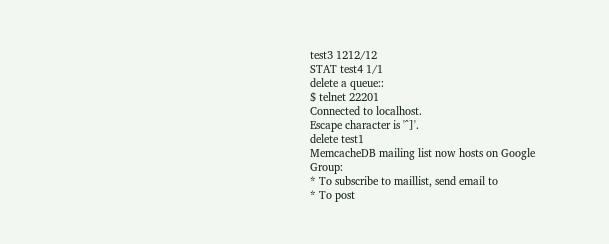test3 1212/12
STAT test4 1/1
delete a queue::
$ telnet 22201
Connected to localhost.
Escape character is '^]'.
delete test1
MemcacheDB mailing list now hosts on Google Group:
* To subscribe to maillist, send email to
* To post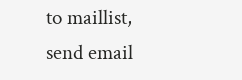to maillist, send email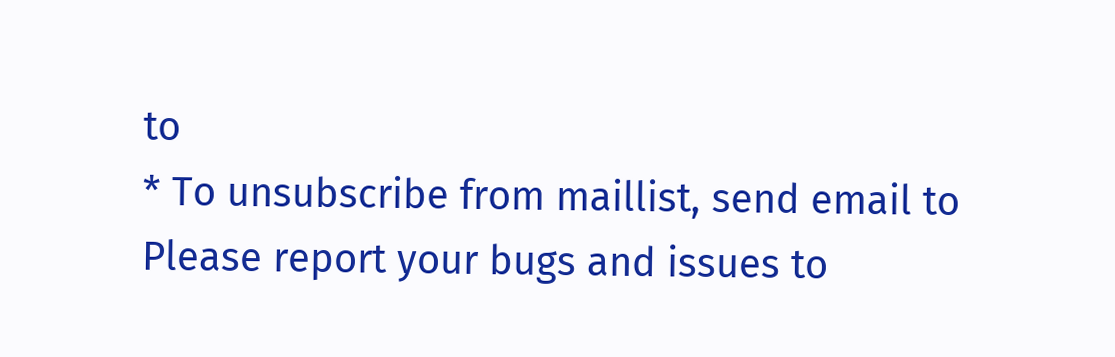to
* To unsubscribe from maillist, send email to
Please report your bugs and issues to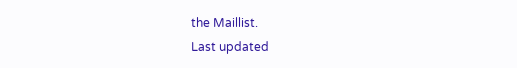the Maillist.
Last updated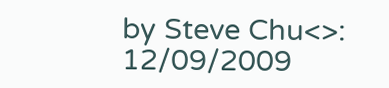by Steve Chu<>: 12/09/2009